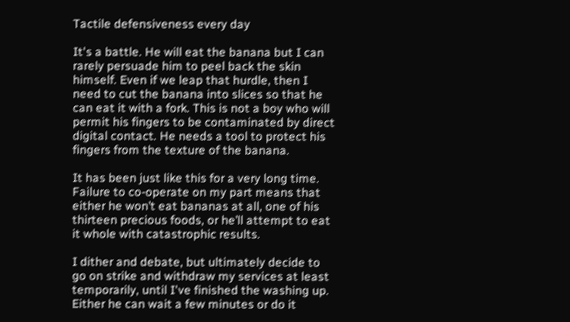Tactile defensiveness every day

It's a battle. He will eat the banana but I can rarely persuade him to peel back the skin himself. Even if we leap that hurdle, then I need to cut the banana into slices so that he can eat it with a fork. This is not a boy who will permit his fingers to be contaminated by direct digital contact. He needs a tool to protect his fingers from the texture of the banana.

It has been just like this for a very long time. Failure to co-operate on my part means that either he won’t eat bananas at all, one of his thirteen precious foods, or he’ll attempt to eat it whole with catastrophic results.

I dither and debate, but ultimately decide to go on strike and withdraw my services at least temporarily, until I've finished the washing up. Either he can wait a few minutes or do it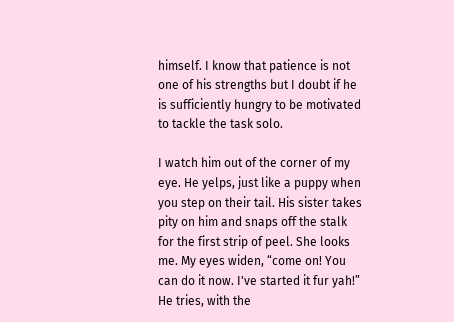himself. I know that patience is not one of his strengths but I doubt if he is sufficiently hungry to be motivated to tackle the task solo.

I watch him out of the corner of my eye. He yelps, just like a puppy when you step on their tail. His sister takes pity on him and snaps off the stalk for the first strip of peel. She looks me. My eyes widen, “come on! You can do it now. I've started it fur yah!” He tries, with the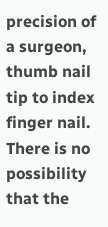precision of a surgeon, thumb nail tip to index finger nail. There is no possibility that the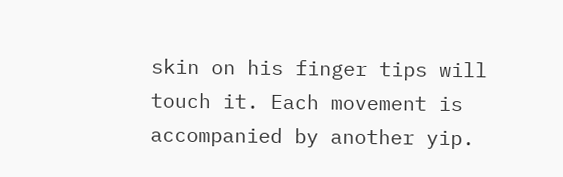skin on his finger tips will touch it. Each movement is accompanied by another yip.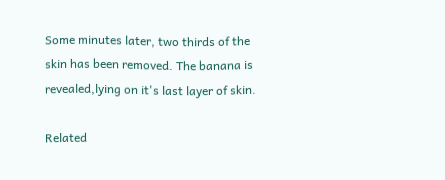Some minutes later, two thirds of the skin has been removed. The banana is revealed,lying on it's last layer of skin.

Related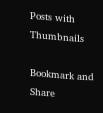Posts with Thumbnails

Bookmark and Share